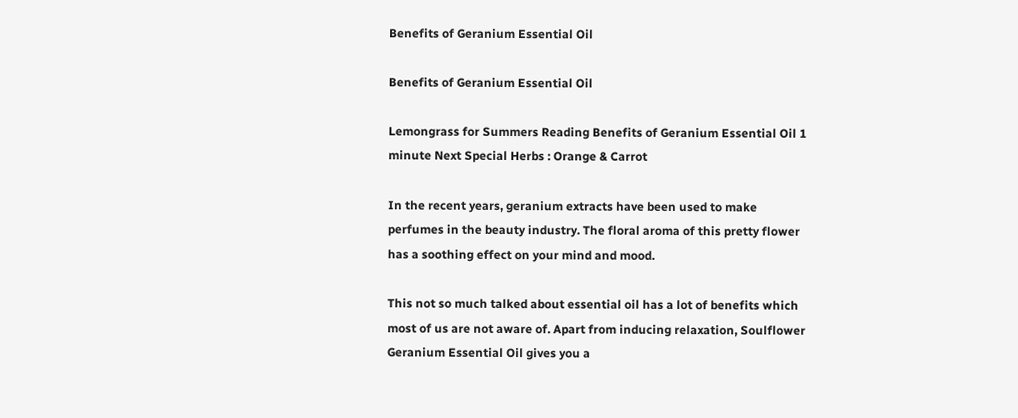Benefits of Geranium Essential Oil

Benefits of Geranium Essential Oil

Lemongrass for Summers Reading Benefits of Geranium Essential Oil 1 minute Next Special Herbs : Orange & Carrot

In the recent years, geranium extracts have been used to make perfumes in the beauty industry. The floral aroma of this pretty flower has a soothing effect on your mind and mood.

This not so much talked about essential oil has a lot of benefits which most of us are not aware of. Apart from inducing relaxation, Soulflower Geranium Essential Oil gives you a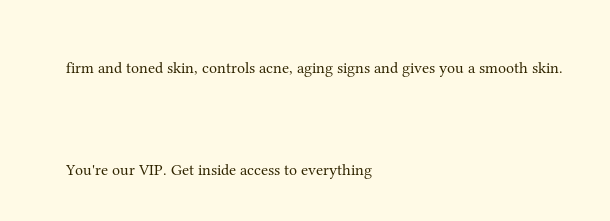firm and toned skin, controls acne, aging signs and gives you a smooth skin.



You're our VIP. Get inside access to everything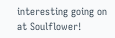interesting going on at Soulflower!